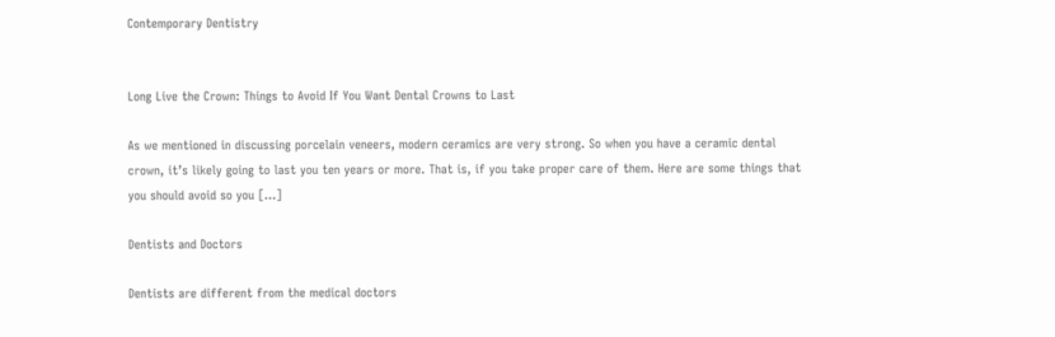Contemporary Dentistry


Long Live the Crown: Things to Avoid If You Want Dental Crowns to Last

As we mentioned in discussing porcelain veneers, modern ceramics are very strong. So when you have a ceramic dental crown, it’s likely going to last you ten years or more. That is, if you take proper care of them. Here are some things that you should avoid so you [...]

Dentists and Doctors

Dentists are different from the medical doctors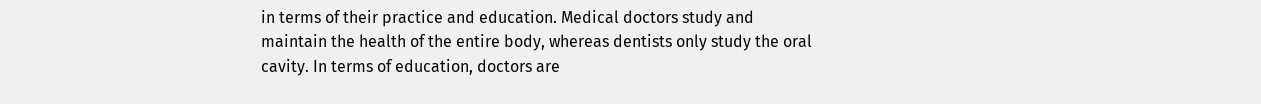in terms of their practice and education. Medical doctors study and maintain the health of the entire body, whereas dentists only study the oral cavity. In terms of education, doctors are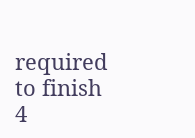required to finish 4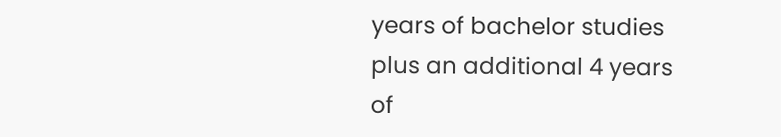years of bachelor studies plus an additional 4 years of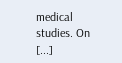medical studies. On [...]